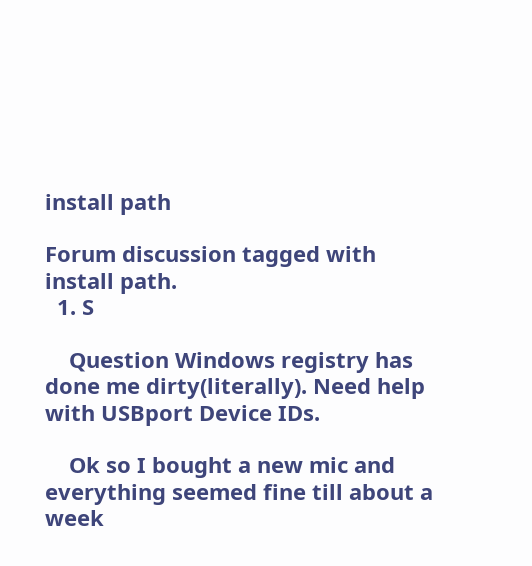install path

Forum discussion tagged with install path.
  1. S

    Question Windows registry has done me dirty(literally). Need help with USBport Device IDs.

    Ok so I bought a new mic and everything seemed fine till about a week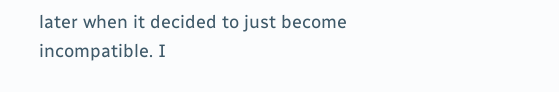later when it decided to just become incompatible. I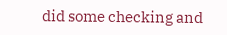did some checking and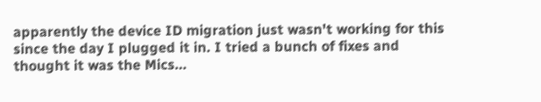apparently the device ID migration just wasn't working for this since the day I plugged it in. I tried a bunch of fixes and thought it was the Mics...